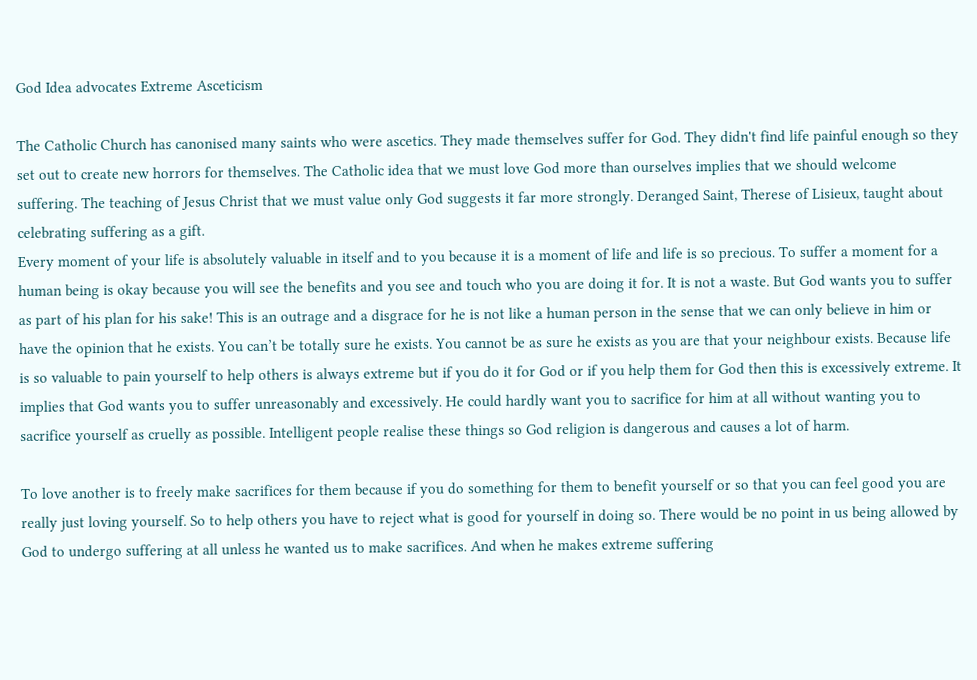God Idea advocates Extreme Asceticism

The Catholic Church has canonised many saints who were ascetics. They made themselves suffer for God. They didn't find life painful enough so they set out to create new horrors for themselves. The Catholic idea that we must love God more than ourselves implies that we should welcome suffering. The teaching of Jesus Christ that we must value only God suggests it far more strongly. Deranged Saint, Therese of Lisieux, taught about celebrating suffering as a gift.
Every moment of your life is absolutely valuable in itself and to you because it is a moment of life and life is so precious. To suffer a moment for a human being is okay because you will see the benefits and you see and touch who you are doing it for. It is not a waste. But God wants you to suffer as part of his plan for his sake! This is an outrage and a disgrace for he is not like a human person in the sense that we can only believe in him or have the opinion that he exists. You can’t be totally sure he exists. You cannot be as sure he exists as you are that your neighbour exists. Because life is so valuable to pain yourself to help others is always extreme but if you do it for God or if you help them for God then this is excessively extreme. It implies that God wants you to suffer unreasonably and excessively. He could hardly want you to sacrifice for him at all without wanting you to sacrifice yourself as cruelly as possible. Intelligent people realise these things so God religion is dangerous and causes a lot of harm.

To love another is to freely make sacrifices for them because if you do something for them to benefit yourself or so that you can feel good you are really just loving yourself. So to help others you have to reject what is good for yourself in doing so. There would be no point in us being allowed by God to undergo suffering at all unless he wanted us to make sacrifices. And when he makes extreme suffering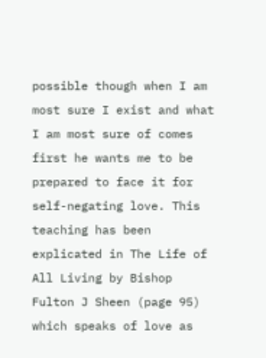possible though when I am most sure I exist and what I am most sure of comes first he wants me to be prepared to face it for self-negating love. This teaching has been explicated in The Life of All Living by Bishop Fulton J Sheen (page 95) which speaks of love as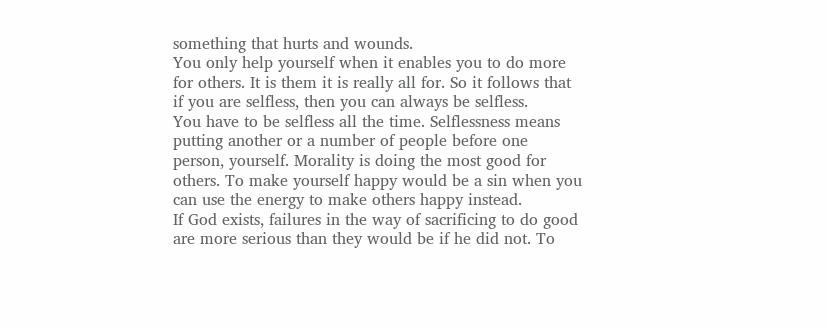something that hurts and wounds.
You only help yourself when it enables you to do more for others. It is them it is really all for. So it follows that if you are selfless, then you can always be selfless.
You have to be selfless all the time. Selflessness means putting another or a number of people before one person, yourself. Morality is doing the most good for others. To make yourself happy would be a sin when you can use the energy to make others happy instead.
If God exists, failures in the way of sacrificing to do good are more serious than they would be if he did not. To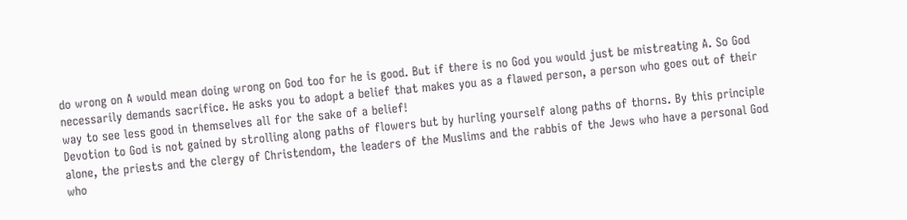do wrong on A would mean doing wrong on God too for he is good. But if there is no God you would just be mistreating A. So God necessarily demands sacrifice. He asks you to adopt a belief that makes you as a flawed person, a person who goes out of their way to see less good in themselves all for the sake of a belief!
Devotion to God is not gained by strolling along paths of flowers but by hurling yourself along paths of thorns. By this principle alone, the priests and the clergy of Christendom, the leaders of the Muslims and the rabbis of the Jews who have a personal God who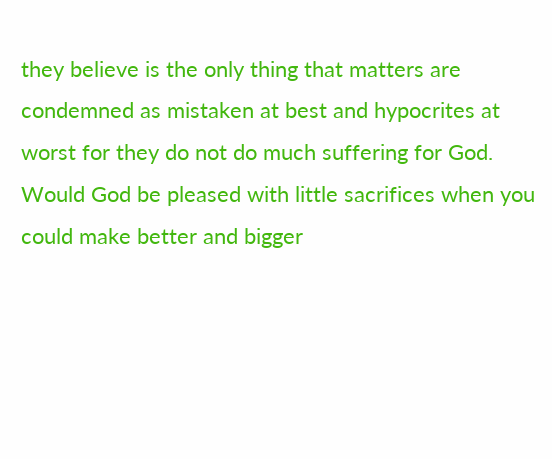they believe is the only thing that matters are condemned as mistaken at best and hypocrites at worst for they do not do much suffering for God.
Would God be pleased with little sacrifices when you could make better and bigger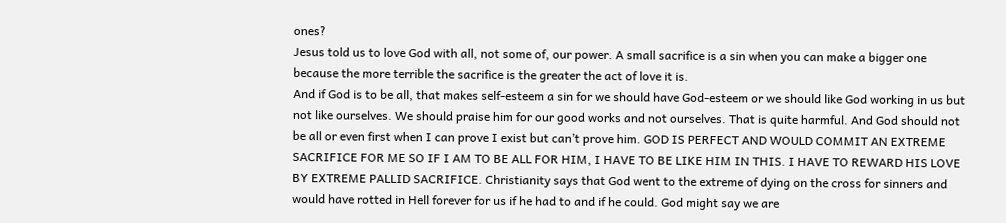ones?
Jesus told us to love God with all, not some of, our power. A small sacrifice is a sin when you can make a bigger one because the more terrible the sacrifice is the greater the act of love it is.
And if God is to be all, that makes self-esteem a sin for we should have God-esteem or we should like God working in us but not like ourselves. We should praise him for our good works and not ourselves. That is quite harmful. And God should not be all or even first when I can prove I exist but can’t prove him. GOD IS PERFECT AND WOULD COMMIT AN EXTREME SACRIFICE FOR ME SO IF I AM TO BE ALL FOR HIM, I HAVE TO BE LIKE HIM IN THIS. I HAVE TO REWARD HIS LOVE BY EXTREME PALLID SACRIFICE. Christianity says that God went to the extreme of dying on the cross for sinners and would have rotted in Hell forever for us if he had to and if he could. God might say we are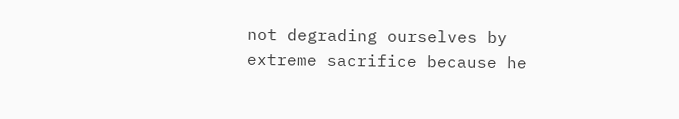not degrading ourselves by extreme sacrifice because he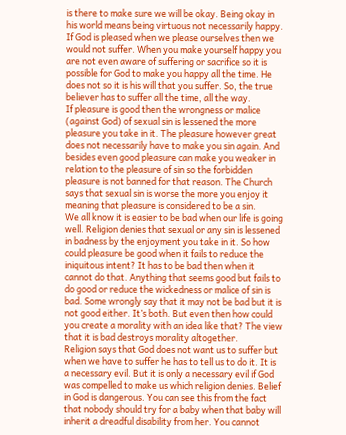is there to make sure we will be okay. Being okay in his world means being virtuous not necessarily happy.
If God is pleased when we please ourselves then we would not suffer. When you make yourself happy you are not even aware of suffering or sacrifice so it is possible for God to make you happy all the time. He does not so it is his will that you suffer. So, the true believer has to suffer all the time, all the way.
If pleasure is good then the wrongness or malice (against God) of sexual sin is lessened the more pleasure you take in it. The pleasure however great does not necessarily have to make you sin again. And besides even good pleasure can make you weaker in relation to the pleasure of sin so the forbidden pleasure is not banned for that reason. The Church says that sexual sin is worse the more you enjoy it meaning that pleasure is considered to be a sin.
We all know it is easier to be bad when our life is going well. Religion denies that sexual or any sin is lessened in badness by the enjoyment you take in it. So how could pleasure be good when it fails to reduce the iniquitous intent? It has to be bad then when it cannot do that. Anything that seems good but fails to do good or reduce the wickedness or malice of sin is bad. Some wrongly say that it may not be bad but it is not good either. It’s both. But even then how could you create a morality with an idea like that? The view that it is bad destroys morality altogether.
Religion says that God does not want us to suffer but when we have to suffer he has to tell us to do it. It is a necessary evil. But it is only a necessary evil if God was compelled to make us which religion denies. Belief in God is dangerous. You can see this from the fact that nobody should try for a baby when that baby will inherit a dreadful disability from her. You cannot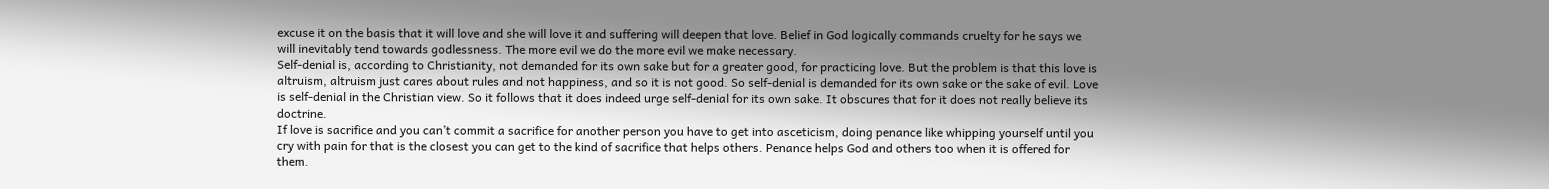excuse it on the basis that it will love and she will love it and suffering will deepen that love. Belief in God logically commands cruelty for he says we will inevitably tend towards godlessness. The more evil we do the more evil we make necessary.
Self-denial is, according to Christianity, not demanded for its own sake but for a greater good, for practicing love. But the problem is that this love is altruism, altruism just cares about rules and not happiness, and so it is not good. So self-denial is demanded for its own sake or the sake of evil. Love is self-denial in the Christian view. So it follows that it does indeed urge self-denial for its own sake. It obscures that for it does not really believe its doctrine.
If love is sacrifice and you can’t commit a sacrifice for another person you have to get into asceticism, doing penance like whipping yourself until you cry with pain for that is the closest you can get to the kind of sacrifice that helps others. Penance helps God and others too when it is offered for them.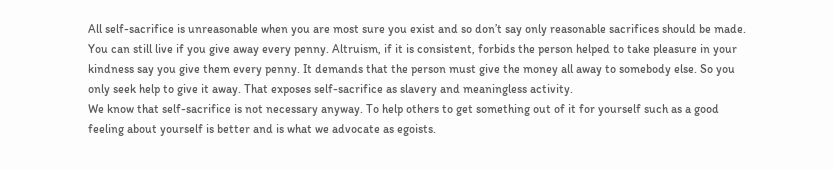All self-sacrifice is unreasonable when you are most sure you exist and so don’t say only reasonable sacrifices should be made. You can still live if you give away every penny. Altruism, if it is consistent, forbids the person helped to take pleasure in your kindness say you give them every penny. It demands that the person must give the money all away to somebody else. So you only seek help to give it away. That exposes self-sacrifice as slavery and meaningless activity.
We know that self-sacrifice is not necessary anyway. To help others to get something out of it for yourself such as a good feeling about yourself is better and is what we advocate as egoists.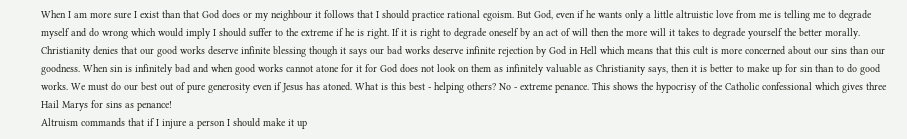When I am more sure I exist than that God does or my neighbour it follows that I should practice rational egoism. But God, even if he wants only a little altruistic love from me is telling me to degrade myself and do wrong which would imply I should suffer to the extreme if he is right. If it is right to degrade oneself by an act of will then the more will it takes to degrade yourself the better morally.
Christianity denies that our good works deserve infinite blessing though it says our bad works deserve infinite rejection by God in Hell which means that this cult is more concerned about our sins than our goodness. When sin is infinitely bad and when good works cannot atone for it for God does not look on them as infinitely valuable as Christianity says, then it is better to make up for sin than to do good works. We must do our best out of pure generosity even if Jesus has atoned. What is this best - helping others? No - extreme penance. This shows the hypocrisy of the Catholic confessional which gives three Hail Marys for sins as penance!
Altruism commands that if I injure a person I should make it up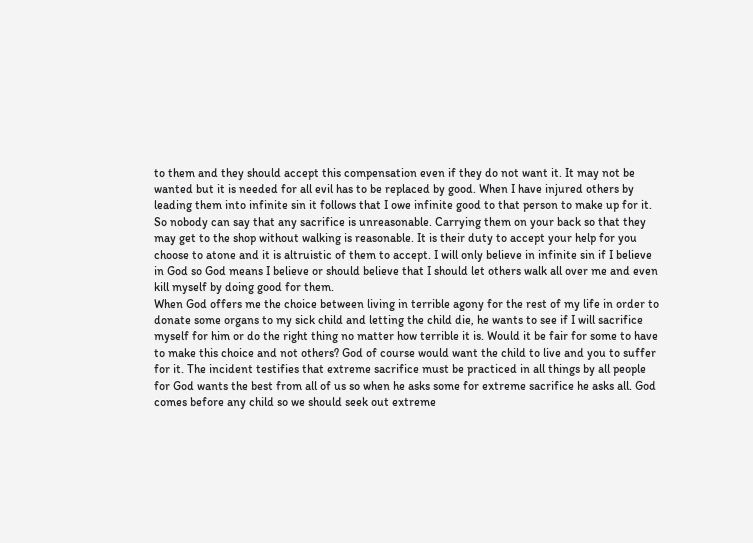to them and they should accept this compensation even if they do not want it. It may not be wanted but it is needed for all evil has to be replaced by good. When I have injured others by leading them into infinite sin it follows that I owe infinite good to that person to make up for it. So nobody can say that any sacrifice is unreasonable. Carrying them on your back so that they may get to the shop without walking is reasonable. It is their duty to accept your help for you choose to atone and it is altruistic of them to accept. I will only believe in infinite sin if I believe in God so God means I believe or should believe that I should let others walk all over me and even kill myself by doing good for them.
When God offers me the choice between living in terrible agony for the rest of my life in order to donate some organs to my sick child and letting the child die, he wants to see if I will sacrifice myself for him or do the right thing no matter how terrible it is. Would it be fair for some to have to make this choice and not others? God of course would want the child to live and you to suffer for it. The incident testifies that extreme sacrifice must be practiced in all things by all people for God wants the best from all of us so when he asks some for extreme sacrifice he asks all. God comes before any child so we should seek out extreme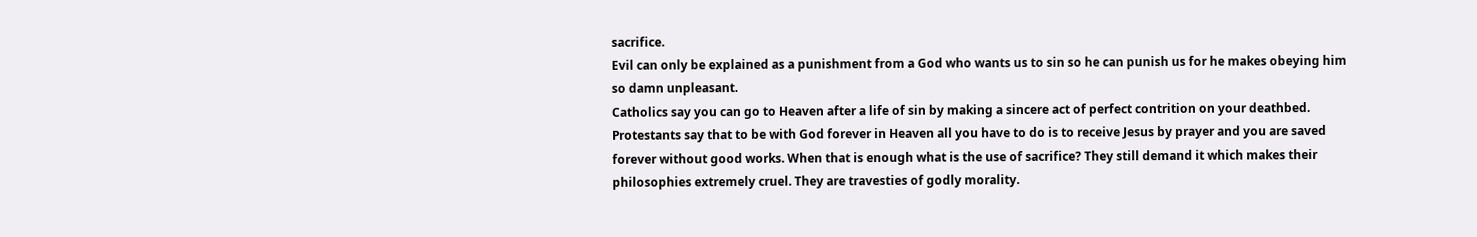sacrifice.
Evil can only be explained as a punishment from a God who wants us to sin so he can punish us for he makes obeying him so damn unpleasant.
Catholics say you can go to Heaven after a life of sin by making a sincere act of perfect contrition on your deathbed. Protestants say that to be with God forever in Heaven all you have to do is to receive Jesus by prayer and you are saved forever without good works. When that is enough what is the use of sacrifice? They still demand it which makes their philosophies extremely cruel. They are travesties of godly morality.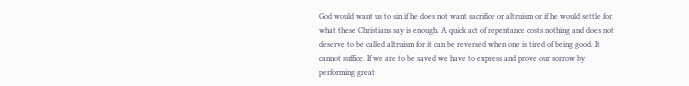God would want us to sin if he does not want sacrifice or altruism or if he would settle for what these Christians say is enough. A quick act of repentance costs nothing and does not deserve to be called altruism for it can be reversed when one is tired of being good. It cannot suffice. If we are to be saved we have to express and prove our sorrow by performing great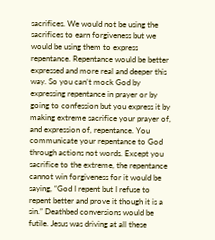sacrifices. We would not be using the sacrifices to earn forgiveness but we would be using them to express repentance. Repentance would be better expressed and more real and deeper this way. So you can’t mock God by expressing repentance in prayer or by going to confession but you express it by making extreme sacrifice your prayer of, and expression of, repentance. You communicate your repentance to God through actions not words. Except you sacrifice to the extreme, the repentance cannot win forgiveness for it would be saying, “God I repent but I refuse to repent better and prove it though it is a sin.” Deathbed conversions would be futile. Jesus was driving at all these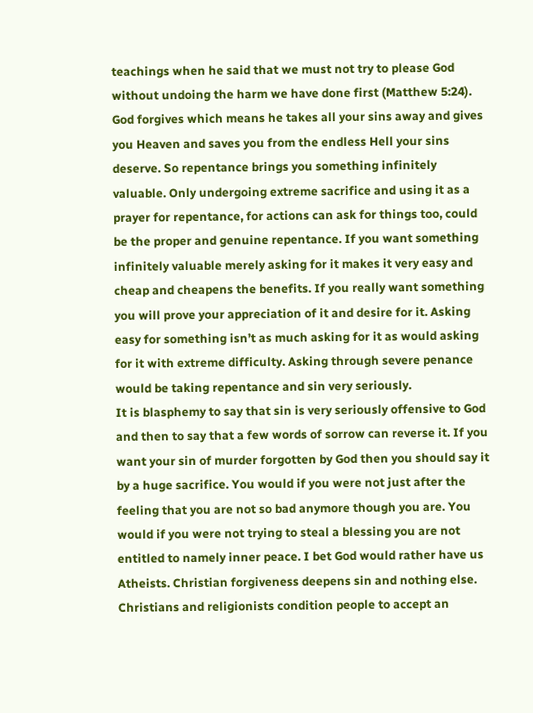teachings when he said that we must not try to please God without undoing the harm we have done first (Matthew 5:24).
God forgives which means he takes all your sins away and gives you Heaven and saves you from the endless Hell your sins deserve. So repentance brings you something infinitely valuable. Only undergoing extreme sacrifice and using it as a prayer for repentance, for actions can ask for things too, could be the proper and genuine repentance. If you want something infinitely valuable merely asking for it makes it very easy and cheap and cheapens the benefits. If you really want something you will prove your appreciation of it and desire for it. Asking easy for something isn’t as much asking for it as would asking for it with extreme difficulty. Asking through severe penance would be taking repentance and sin very seriously.
It is blasphemy to say that sin is very seriously offensive to God and then to say that a few words of sorrow can reverse it. If you want your sin of murder forgotten by God then you should say it by a huge sacrifice. You would if you were not just after the feeling that you are not so bad anymore though you are. You would if you were not trying to steal a blessing you are not entitled to namely inner peace. I bet God would rather have us Atheists. Christian forgiveness deepens sin and nothing else. Christians and religionists condition people to accept an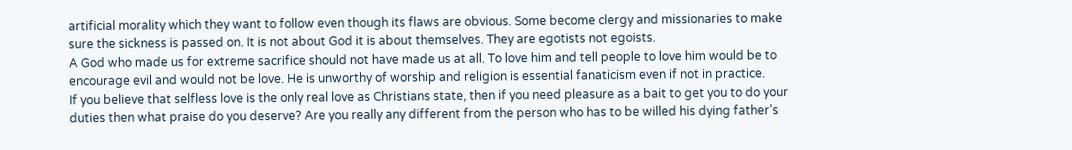artificial morality which they want to follow even though its flaws are obvious. Some become clergy and missionaries to make sure the sickness is passed on. It is not about God it is about themselves. They are egotists not egoists.
A God who made us for extreme sacrifice should not have made us at all. To love him and tell people to love him would be to encourage evil and would not be love. He is unworthy of worship and religion is essential fanaticism even if not in practice.
If you believe that selfless love is the only real love as Christians state, then if you need pleasure as a bait to get you to do your duties then what praise do you deserve? Are you really any different from the person who has to be willed his dying father’s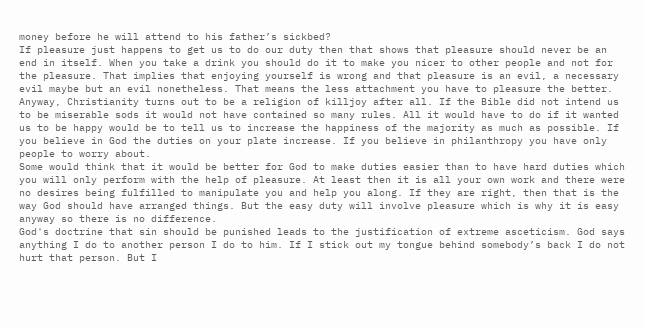money before he will attend to his father’s sickbed?
If pleasure just happens to get us to do our duty then that shows that pleasure should never be an end in itself. When you take a drink you should do it to make you nicer to other people and not for the pleasure. That implies that enjoying yourself is wrong and that pleasure is an evil, a necessary evil maybe but an evil nonetheless. That means the less attachment you have to pleasure the better. Anyway, Christianity turns out to be a religion of killjoy after all. If the Bible did not intend us to be miserable sods it would not have contained so many rules. All it would have to do if it wanted us to be happy would be to tell us to increase the happiness of the majority as much as possible. If you believe in God the duties on your plate increase. If you believe in philanthropy you have only people to worry about.
Some would think that it would be better for God to make duties easier than to have hard duties which you will only perform with the help of pleasure. At least then it is all your own work and there were no desires being fulfilled to manipulate you and help you along. If they are right, then that is the way God should have arranged things. But the easy duty will involve pleasure which is why it is easy anyway so there is no difference.
God's doctrine that sin should be punished leads to the justification of extreme asceticism. God says anything I do to another person I do to him. If I stick out my tongue behind somebody’s back I do not hurt that person. But I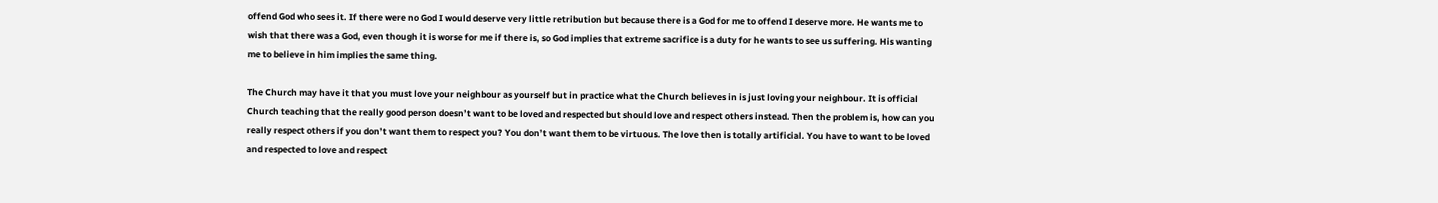offend God who sees it. If there were no God I would deserve very little retribution but because there is a God for me to offend I deserve more. He wants me to wish that there was a God, even though it is worse for me if there is, so God implies that extreme sacrifice is a duty for he wants to see us suffering. His wanting me to believe in him implies the same thing.

The Church may have it that you must love your neighbour as yourself but in practice what the Church believes in is just loving your neighbour. It is official Church teaching that the really good person doesn’t want to be loved and respected but should love and respect others instead. Then the problem is, how can you really respect others if you don’t want them to respect you? You don’t want them to be virtuous. The love then is totally artificial. You have to want to be loved and respected to love and respect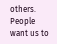others. People want us to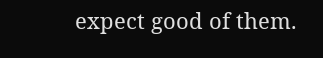expect good of them.